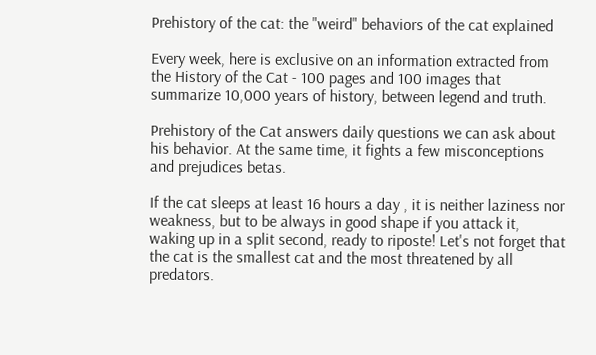Prehistory of the cat: the "weird" behaviors of the cat explained

Every week, here is exclusive on an information extracted from the History of the Cat - 100 pages and 100 images that summarize 10,000 years of history, between legend and truth.

Prehistory of the Cat answers daily questions we can ask about his behavior. At the same time, it fights a few misconceptions and prejudices betas.

If the cat sleeps at least 16 hours a day , it is neither laziness nor weakness, but to be always in good shape if you attack it, waking up in a split second, ready to riposte! Let's not forget that the cat is the smallest cat and the most threatened by all predators.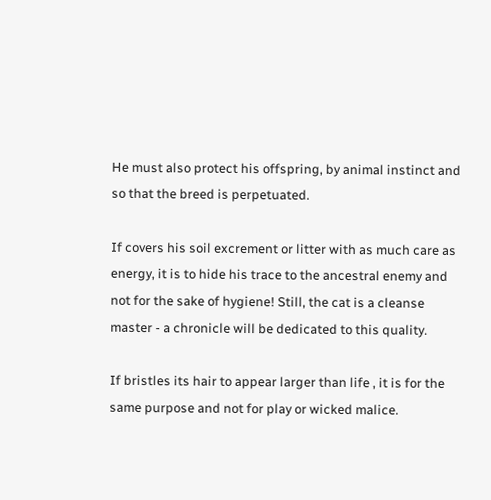He must also protect his offspring, by animal instinct and so that the breed is perpetuated.

If covers his soil excrement or litter with as much care as energy, it is to hide his trace to the ancestral enemy and not for the sake of hygiene! Still, the cat is a cleanse master - a chronicle will be dedicated to this quality.

If bristles its hair to appear larger than life , it is for the same purpose and not for play or wicked malice.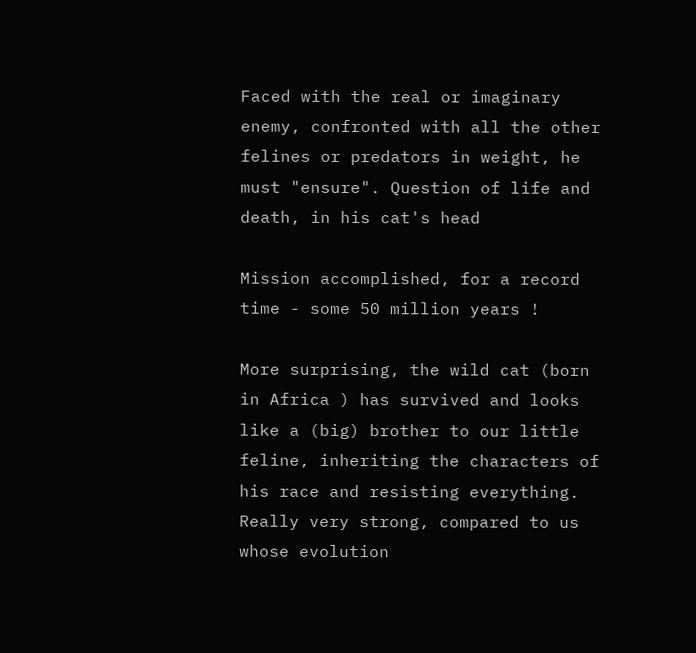Faced with the real or imaginary enemy, confronted with all the other felines or predators in weight, he must "ensure". Question of life and death, in his cat's head

Mission accomplished, for a record time - some 50 million years !

More surprising, the wild cat (born in Africa ) has survived and looks like a (big) brother to our little feline, inheriting the characters of his race and resisting everything. Really very strong, compared to us whose evolution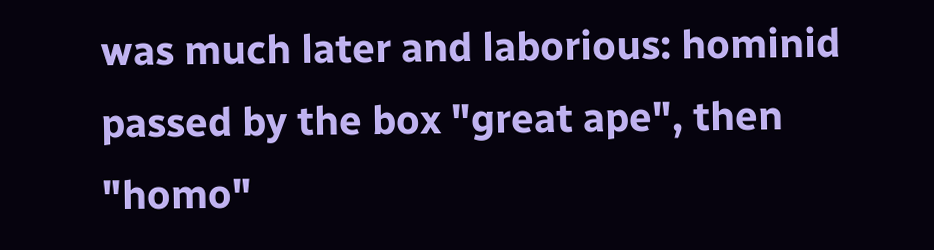was much later and laborious: hominid passed by the box "great ape", then "homo"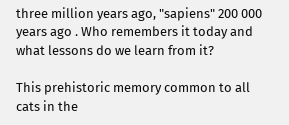three million years ago, "sapiens" 200 000 years ago . Who remembers it today and what lessons do we learn from it?

This prehistoric memory common to all cats in the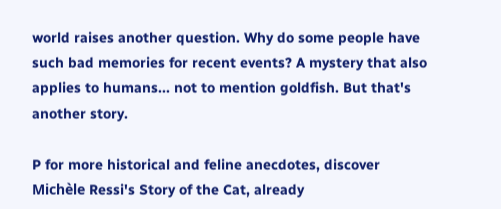world raises another question. Why do some people have such bad memories for recent events? A mystery that also applies to humans... not to mention goldfish. But that's another story.

P for more historical and feline anecdotes, discover Michèle Ressi's Story of the Cat, already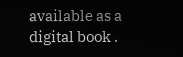available as a digital book .